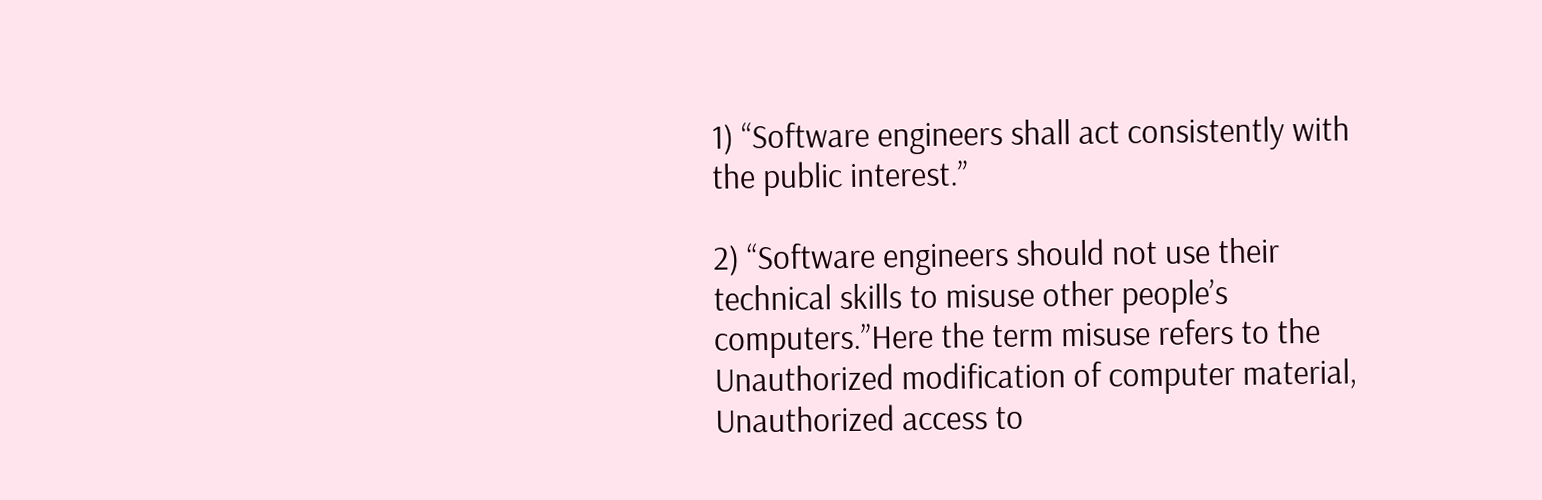1) “Software engineers shall act consistently with the public interest.”

2) “Software engineers should not use their technical skills to misuse other people’s computers.”Here the term misuse refers to the Unauthorized modification of computer material, Unauthorized access to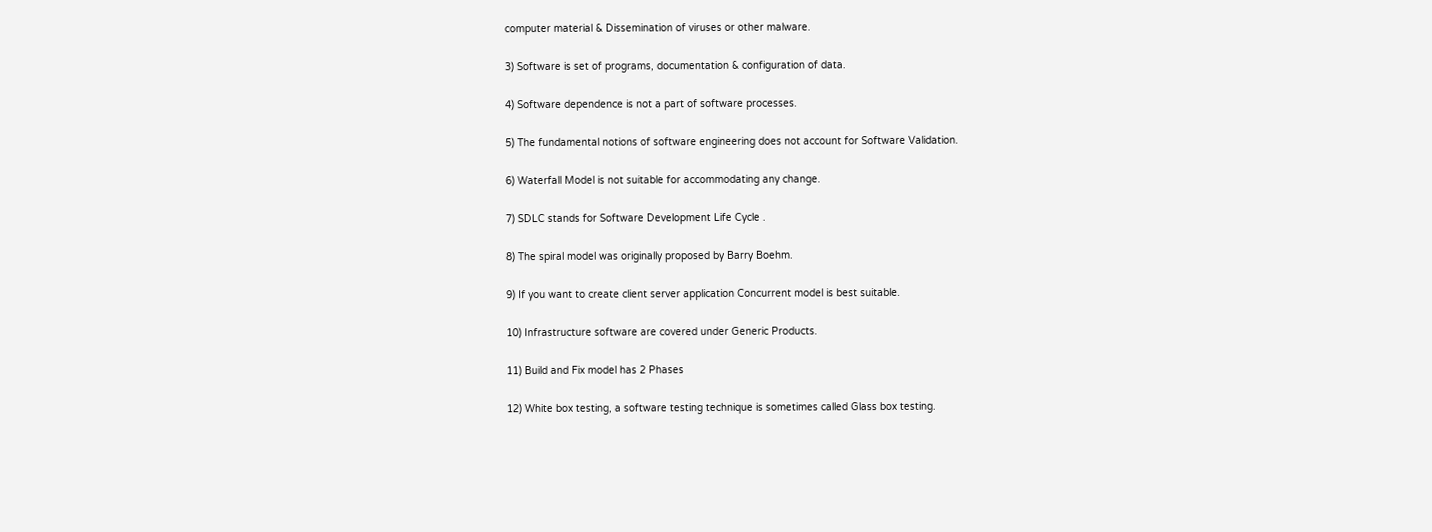computer material & Dissemination of viruses or other malware.

3) Software is set of programs, documentation & configuration of data.

4) Software dependence is not a part of software processes.

5) The fundamental notions of software engineering does not account for Software Validation.

6) Waterfall Model is not suitable for accommodating any change.

7) SDLC stands for Software Development Life Cycle .

8) The spiral model was originally proposed by Barry Boehm.

9) If you want to create client server application Concurrent model is best suitable.

10) Infrastructure software are covered under Generic Products.

11) Build and Fix model has 2 Phases

12) White box testing, a software testing technique is sometimes called Glass box testing.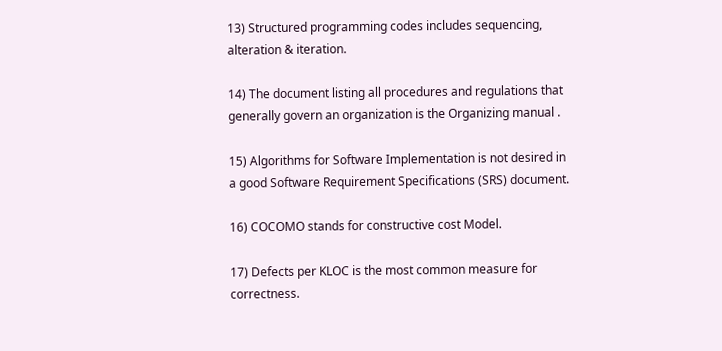13) Structured programming codes includes sequencing, alteration & iteration.

14) The document listing all procedures and regulations that generally govern an organization is the Organizing manual .

15) Algorithms for Software Implementation is not desired in a good Software Requirement Specifications (SRS) document.

16) COCOMO stands for constructive cost Model.

17) Defects per KLOC is the most common measure for correctness.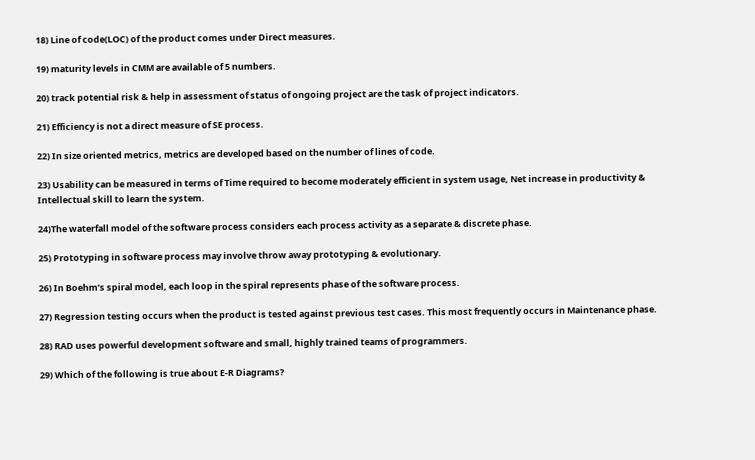18) Line of code(LOC) of the product comes under Direct measures.

19) maturity levels in CMM are available of 5 numbers.

20) track potential risk & help in assessment of status of ongoing project are the task of project indicators.

21) Efficiency is not a direct measure of SE process.

22) In size oriented metrics, metrics are developed based on the number of lines of code.

23) Usability can be measured in terms of Time required to become moderately efficient in system usage, Net increase in productivity & Intellectual skill to learn the system.

24)The waterfall model of the software process considers each process activity as a separate & discrete phase.

25) Prototyping in software process may involve throw away prototyping & evolutionary.

26) In Boehm’s spiral model, each loop in the spiral represents phase of the software process.

27) Regression testing occurs when the product is tested against previous test cases. This most frequently occurs in Maintenance phase.

28) RAD uses powerful development software and small, highly trained teams of programmers.

29) Which of the following is true about E-R Diagrams?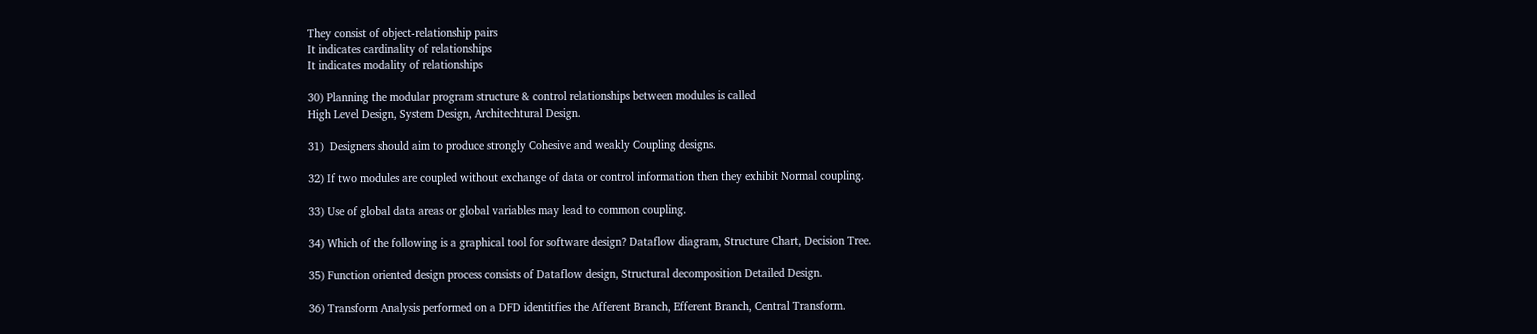They consist of object-relationship pairs
It indicates cardinality of relationships
It indicates modality of relationships

30) Planning the modular program structure & control relationships between modules is called
High Level Design, System Design, Architechtural Design.

31)  Designers should aim to produce strongly Cohesive and weakly Coupling designs.

32) If two modules are coupled without exchange of data or control information then they exhibit Normal coupling.

33) Use of global data areas or global variables may lead to common coupling.

34) Which of the following is a graphical tool for software design? Dataflow diagram, Structure Chart, Decision Tree.

35) Function oriented design process consists of Dataflow design, Structural decomposition Detailed Design.

36) Transform Analysis performed on a DFD identitfies the Afferent Branch, Efferent Branch, Central Transform.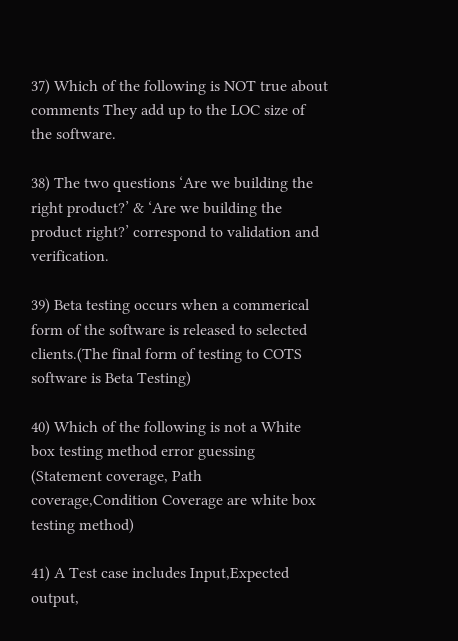37) Which of the following is NOT true about comments They add up to the LOC size of the software.

38) The two questions ‘Are we building the right product?’ & ‘Are we building the product right?’ correspond to validation and verification.

39) Beta testing occurs when a commerical form of the software is released to selected clients.(The final form of testing to COTS software is Beta Testing)

40) Which of the following is not a White box testing method error guessing (Statement coverage, Path coverage,Condition Coverage are white box testing method)

41) A Test case includes Input,Expected output,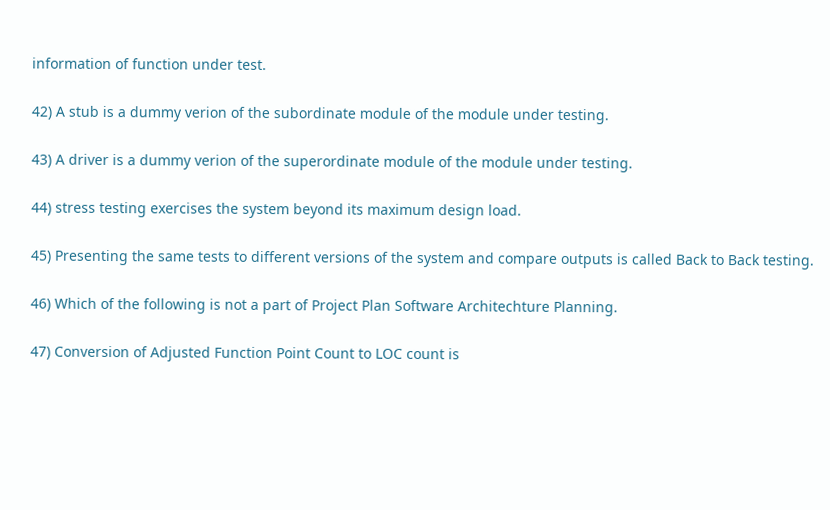information of function under test.

42) A stub is a dummy verion of the subordinate module of the module under testing.

43) A driver is a dummy verion of the superordinate module of the module under testing.

44) stress testing exercises the system beyond its maximum design load.

45) Presenting the same tests to different versions of the system and compare outputs is called Back to Back testing.

46) Which of the following is not a part of Project Plan Software Architechture Planning.

47) Conversion of Adjusted Function Point Count to LOC count is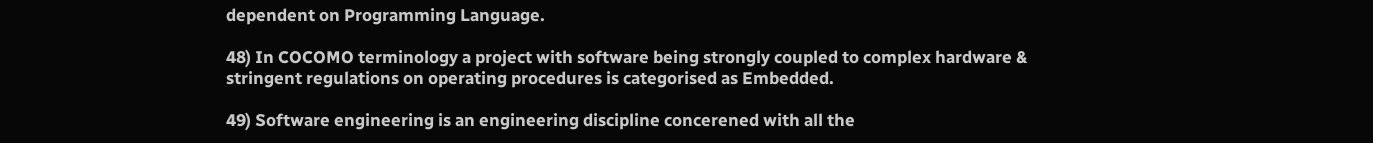dependent on Programming Language.

48) In COCOMO terminology a project with software being strongly coupled to complex hardware & stringent regulations on operating procedures is categorised as Embedded.

49) Software engineering is an engineering discipline concerened with all the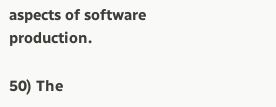aspects of software production.

50) The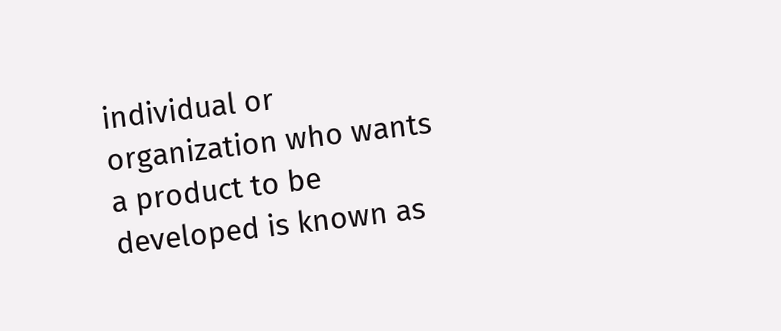individual or organization who wants a product to be developed is known as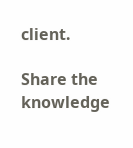client.

Share the knowledge